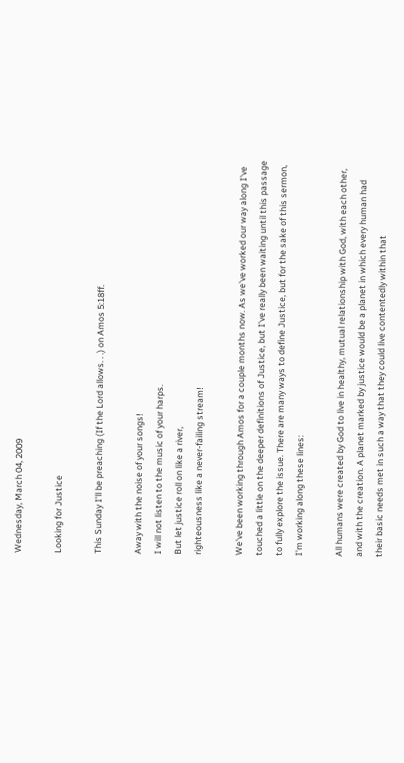Wednesday, March 04, 2009

Looking for Justice

This Sunday I'll be preaching (If the Lord allows. . .) on Amos 5:18ff.

Away with the noise of your songs!
I will not listen to the music of your harps.
But let justice roll on like a river,
righteousness like a never-failing stream!

We've been working through Amos for a couple months now. As we've worked our way along I've touched a little on the deeper definitions of Justice, but I've really been waiting until this passage to fully explore the issue. There are many ways to define Justice, but for the sake of this sermon, I'm working along these lines:

All humans were created by God to live in healthy, mutual relationship with God, with each other, and with the creation. A planet marked by justice would be a planet in which every human had their basic needs met in such a way that they could live contentedly within that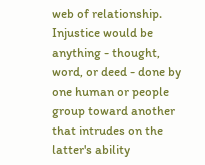web of relationship. Injustice would be anything - thought, word, or deed - done by one human or people group toward another that intrudes on the latter's ability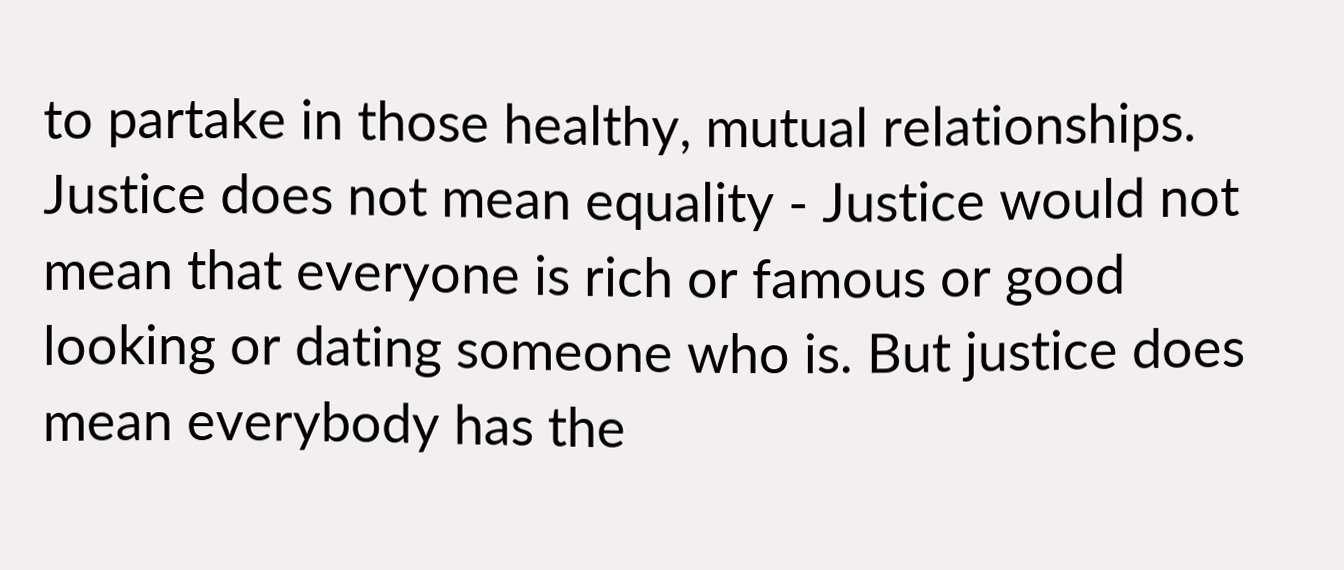to partake in those healthy, mutual relationships. Justice does not mean equality - Justice would not mean that everyone is rich or famous or good looking or dating someone who is. But justice does mean everybody has the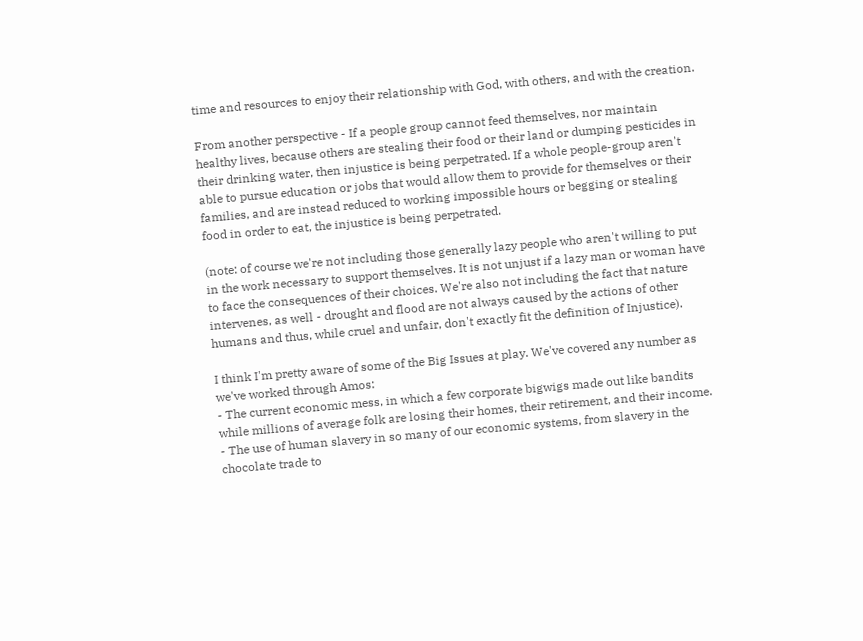time and resources to enjoy their relationship with God, with others, and with the creation.

From another perspective - If a people group cannot feed themselves, nor maintain healthy lives, because others are stealing their food or their land or dumping pesticides in their drinking water, then injustice is being perpetrated. If a whole people-group aren't able to pursue education or jobs that would allow them to provide for themselves or their families, and are instead reduced to working impossible hours or begging or stealing food in order to eat, the injustice is being perpetrated.

(note: of course we're not including those generally lazy people who aren't willing to put in the work necessary to support themselves. It is not unjust if a lazy man or woman have to face the consequences of their choices. We're also not including the fact that nature intervenes, as well - drought and flood are not always caused by the actions of other humans and thus, while cruel and unfair, don't exactly fit the definition of Injustice).

I think I'm pretty aware of some of the Big Issues at play. We've covered any number as we've worked through Amos:
- The current economic mess, in which a few corporate bigwigs made out like bandits while millions of average folk are losing their homes, their retirement, and their income.
- The use of human slavery in so many of our economic systems, from slavery in the chocolate trade to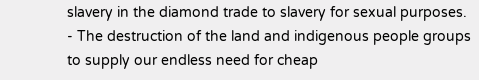slavery in the diamond trade to slavery for sexual purposes.
- The destruction of the land and indigenous people groups to supply our endless need for cheap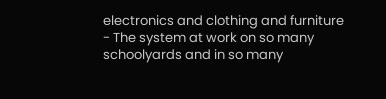electronics and clothing and furniture
- The system at work on so many schoolyards and in so many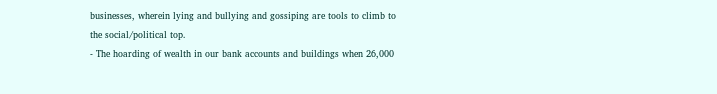businesses, wherein lying and bullying and gossiping are tools to climb to the social/political top.
- The hoarding of wealth in our bank accounts and buildings when 26,000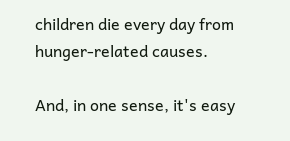children die every day from hunger-related causes.

And, in one sense, it's easy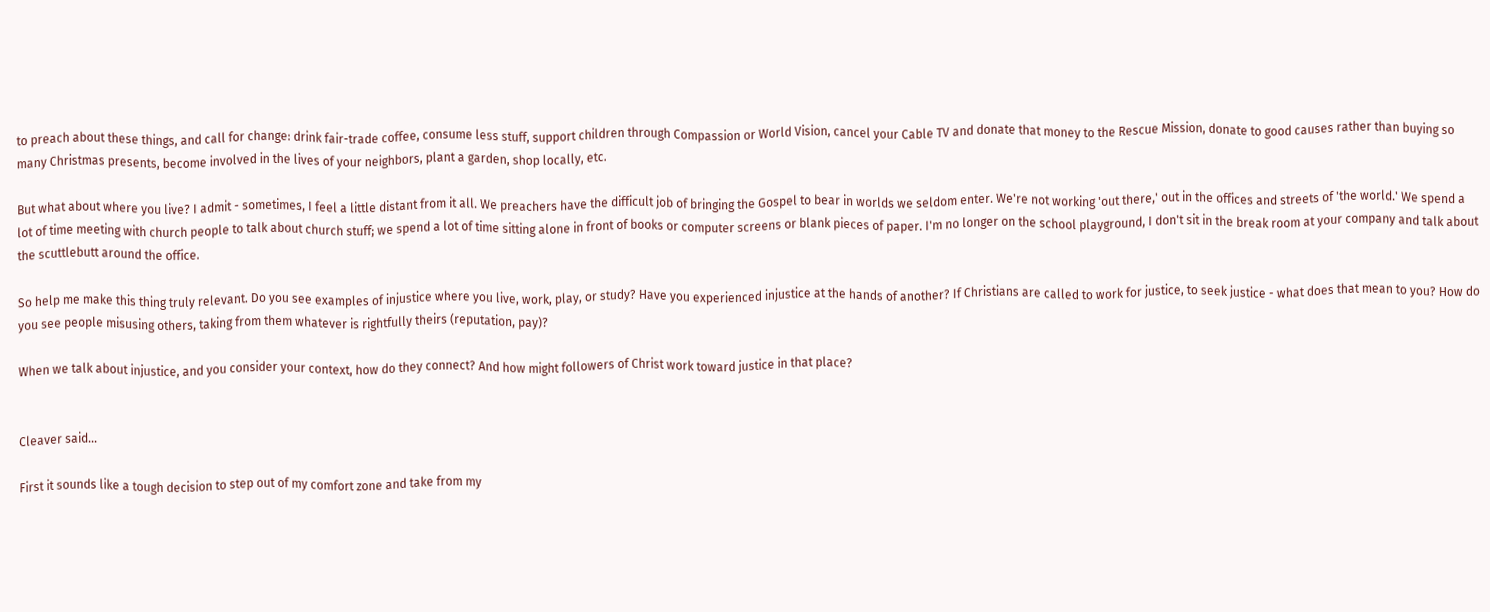to preach about these things, and call for change: drink fair-trade coffee, consume less stuff, support children through Compassion or World Vision, cancel your Cable TV and donate that money to the Rescue Mission, donate to good causes rather than buying so many Christmas presents, become involved in the lives of your neighbors, plant a garden, shop locally, etc.

But what about where you live? I admit - sometimes, I feel a little distant from it all. We preachers have the difficult job of bringing the Gospel to bear in worlds we seldom enter. We're not working 'out there,' out in the offices and streets of 'the world.' We spend a lot of time meeting with church people to talk about church stuff; we spend a lot of time sitting alone in front of books or computer screens or blank pieces of paper. I'm no longer on the school playground, I don't sit in the break room at your company and talk about the scuttlebutt around the office.

So help me make this thing truly relevant. Do you see examples of injustice where you live, work, play, or study? Have you experienced injustice at the hands of another? If Christians are called to work for justice, to seek justice - what does that mean to you? How do you see people misusing others, taking from them whatever is rightfully theirs (reputation, pay)?

When we talk about injustice, and you consider your context, how do they connect? And how might followers of Christ work toward justice in that place?


Cleaver said...

First it sounds like a tough decision to step out of my comfort zone and take from my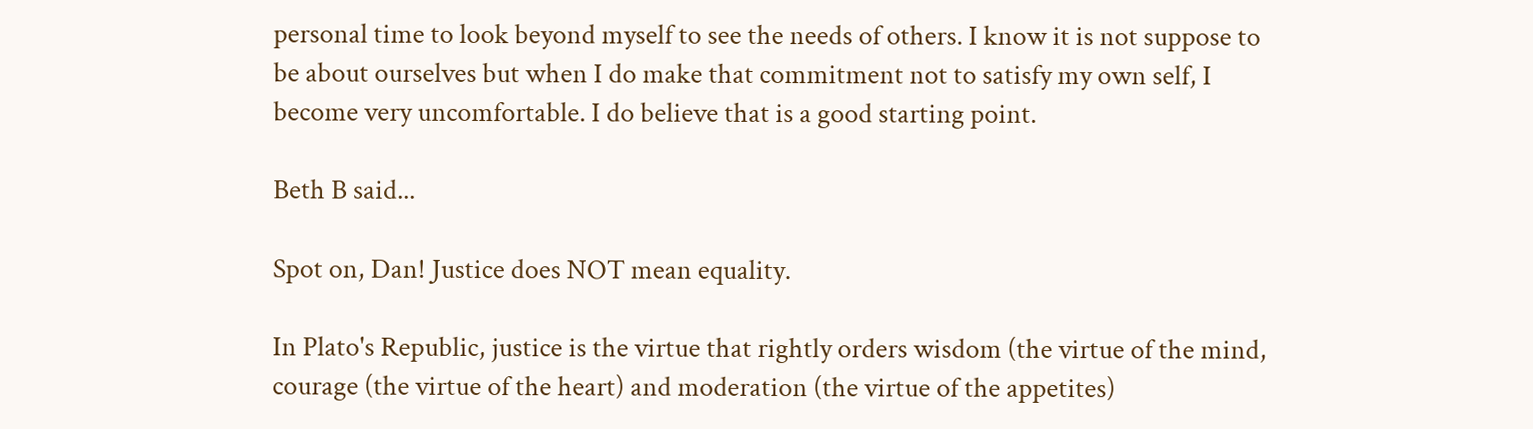personal time to look beyond myself to see the needs of others. I know it is not suppose to be about ourselves but when I do make that commitment not to satisfy my own self, I become very uncomfortable. I do believe that is a good starting point.

Beth B said...

Spot on, Dan! Justice does NOT mean equality.

In Plato's Republic, justice is the virtue that rightly orders wisdom (the virtue of the mind, courage (the virtue of the heart) and moderation (the virtue of the appetites)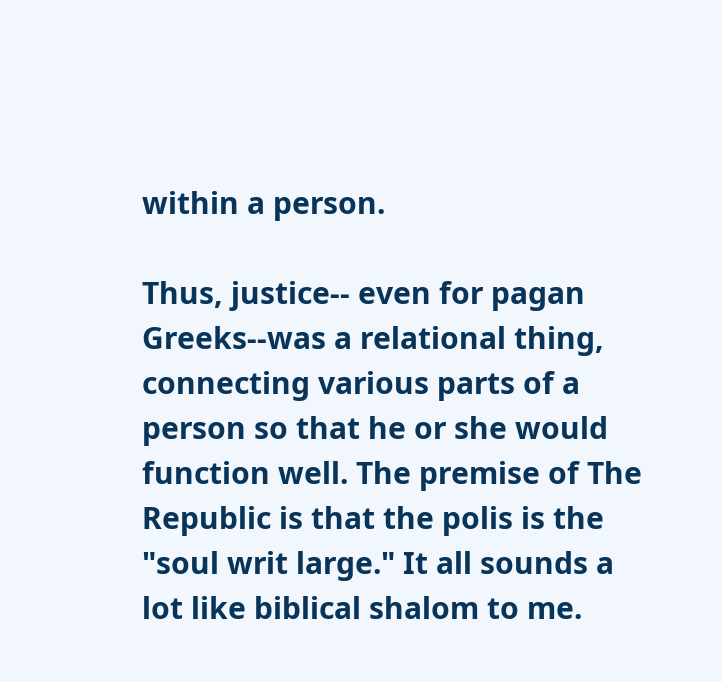within a person.

Thus, justice-- even for pagan Greeks--was a relational thing, connecting various parts of a person so that he or she would function well. The premise of The Republic is that the polis is the "soul writ large." It all sounds a lot like biblical shalom to me.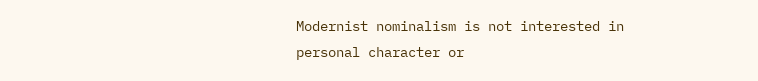Modernist nominalism is not interested in personal character or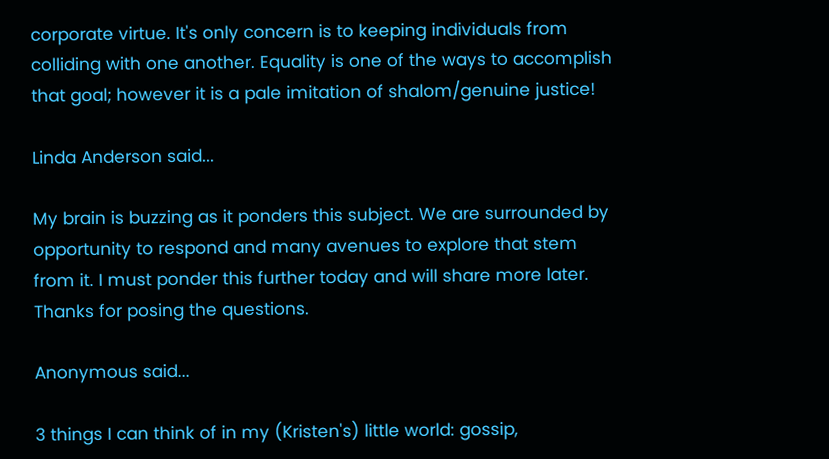corporate virtue. It's only concern is to keeping individuals from colliding with one another. Equality is one of the ways to accomplish that goal; however it is a pale imitation of shalom/genuine justice!

Linda Anderson said...

My brain is buzzing as it ponders this subject. We are surrounded by opportunity to respond and many avenues to explore that stem from it. I must ponder this further today and will share more later. Thanks for posing the questions.

Anonymous said...

3 things I can think of in my (Kristen's) little world: gossip,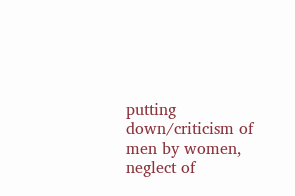putting down/criticism of men by women, neglect of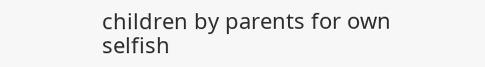children by parents for own selfish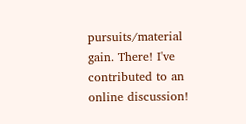pursuits/material gain. There! I've contributed to an online discussion!